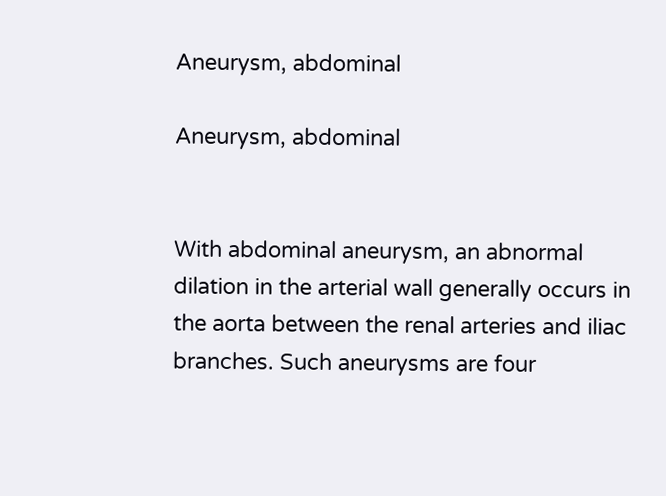Aneurysm, abdominal

Aneurysm, abdominal


With abdominal aneurysm, an abnormal dilation in the arterial wall generally occurs in the aorta between the renal arteries and iliac branches. Such aneurysms are four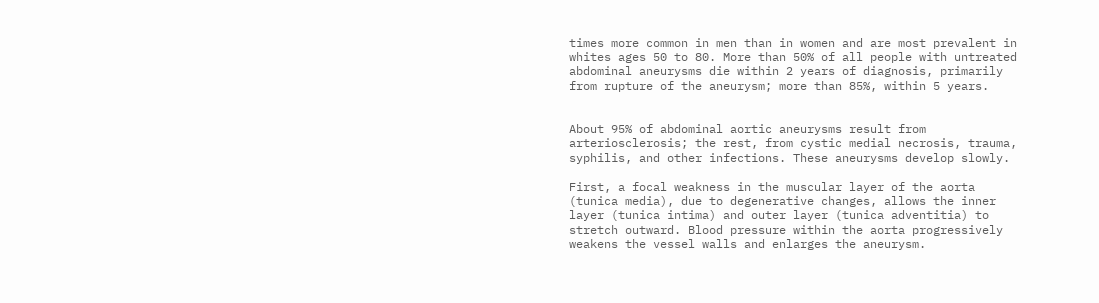times more common in men than in women and are most prevalent in whites ages 50 to 80. More than 50% of all people with untreated
abdominal aneurysms die within 2 years of diagnosis, primarily from rupture of the aneurysm; more than 85%, within 5 years.


About 95% of abdominal aortic aneurysms result from arteriosclerosis; the rest, from cystic medial necrosis, trauma, syphilis, and other infections. These aneurysms develop slowly.

First, a focal weakness in the muscular layer of the aorta (tunica media), due to degenerative changes, allows the inner layer (tunica intima) and outer layer (tunica adventitia) to stretch outward. Blood pressure within the aorta progressively weakens the vessel walls and enlarges the aneurysm.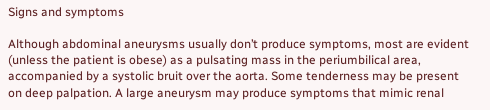Signs and symptoms

Although abdominal aneurysms usually don’t produce symptoms, most are evident (unless the patient is obese) as a pulsating mass in the periumbilical area, accompanied by a systolic bruit over the aorta. Some tenderness may be present on deep palpation. A large aneurysm may produce symptoms that mimic renal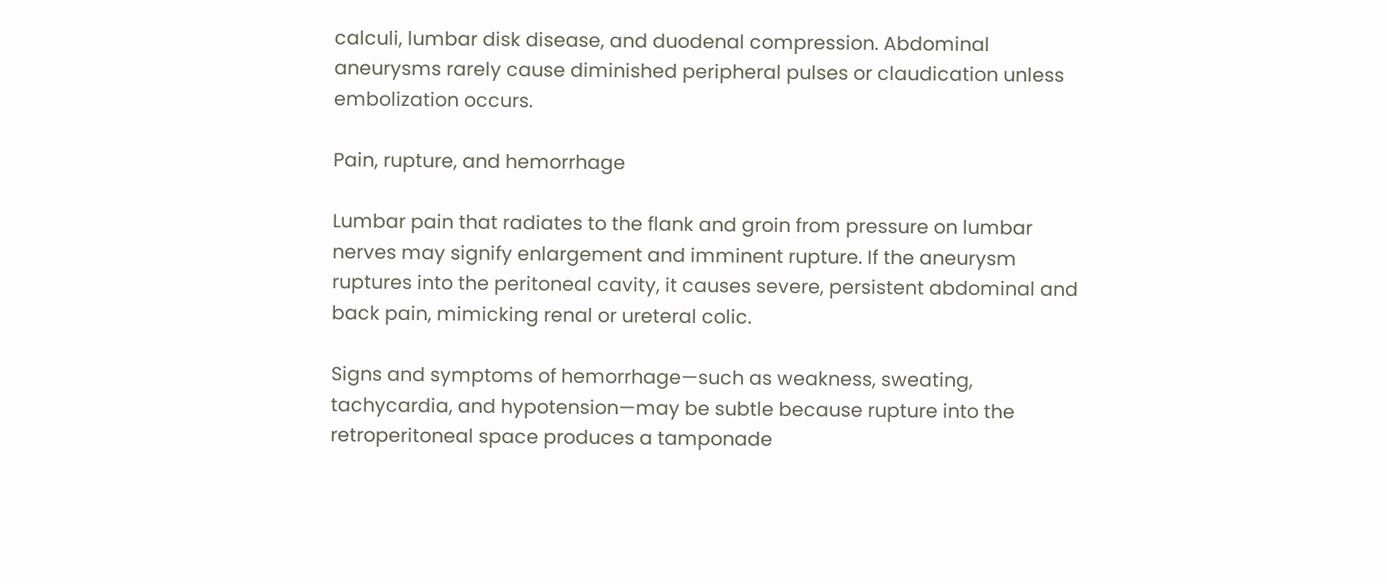calculi, lumbar disk disease, and duodenal compression. Abdominal aneurysms rarely cause diminished peripheral pulses or claudication unless embolization occurs.

Pain, rupture, and hemorrhage

Lumbar pain that radiates to the flank and groin from pressure on lumbar nerves may signify enlargement and imminent rupture. If the aneurysm ruptures into the peritoneal cavity, it causes severe, persistent abdominal and back pain, mimicking renal or ureteral colic.

Signs and symptoms of hemorrhage—such as weakness, sweating, tachycardia, and hypotension—may be subtle because rupture into the retroperitoneal space produces a tamponade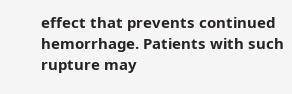effect that prevents continued hemorrhage. Patients with such rupture may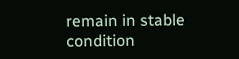remain in stable condition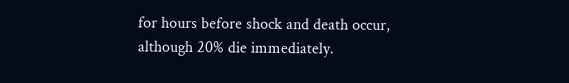for hours before shock and death occur, although 20% die immediately.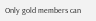Only gold members can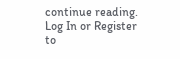continue reading. Log In or Register to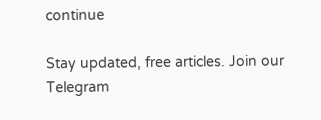continue

Stay updated, free articles. Join our Telegram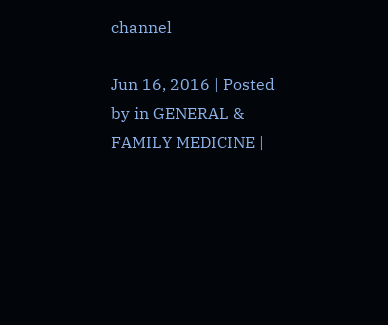channel

Jun 16, 2016 | Posted by in GENERAL & FAMILY MEDICINE |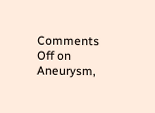Comments Off on Aneurysm,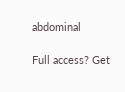abdominal

Full access? Get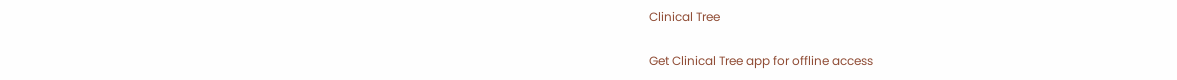Clinical Tree

Get Clinical Tree app for offline access